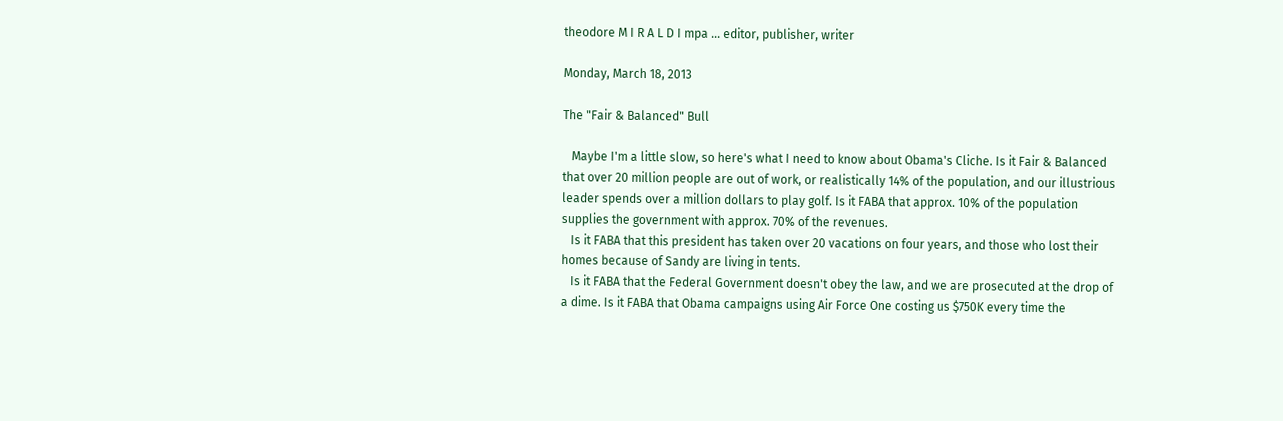theodore M I R A L D I mpa ... editor, publisher, writer

Monday, March 18, 2013

The "Fair & Balanced" Bull

   Maybe I'm a little slow, so here's what I need to know about Obama's Cliche. Is it Fair & Balanced
that over 20 million people are out of work, or realistically 14% of the population, and our illustrious leader spends over a million dollars to play golf. Is it FABA that approx. 10% of the population supplies the government with approx. 70% of the revenues.
   Is it FABA that this president has taken over 20 vacations on four years, and those who lost their homes because of Sandy are living in tents.
   Is it FABA that the Federal Government doesn't obey the law, and we are prosecuted at the drop of a dime. Is it FABA that Obama campaigns using Air Force One costing us $750K every time the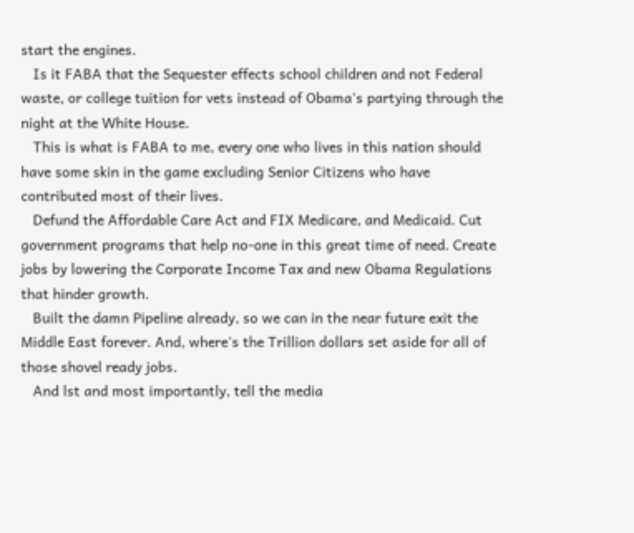start the engines.
   Is it FABA that the Sequester effects school children and not Federal waste, or college tuition for vets instead of Obama's partying through the night at the White House.
   This is what is FABA to me, every one who lives in this nation should have some skin in the game excluding Senior Citizens who have contributed most of their lives.
   Defund the Affordable Care Act and FIX Medicare, and Medicaid. Cut government programs that help no-one in this great time of need. Create jobs by lowering the Corporate Income Tax and new Obama Regulations that hinder growth.
   Built the damn Pipeline already, so we can in the near future exit the Middle East forever. And, where's the Trillion dollars set aside for all of those shovel ready jobs.
   And lst and most importantly, tell the media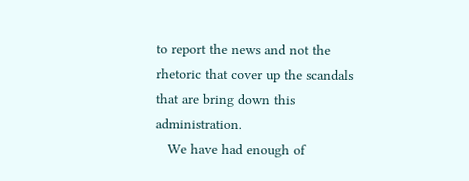to report the news and not the rhetoric that cover up the scandals that are bring down this administration.
   We have had enough of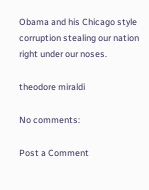Obama and his Chicago style corruption stealing our nation right under our noses.

theodore miraldi

No comments:

Post a Comment